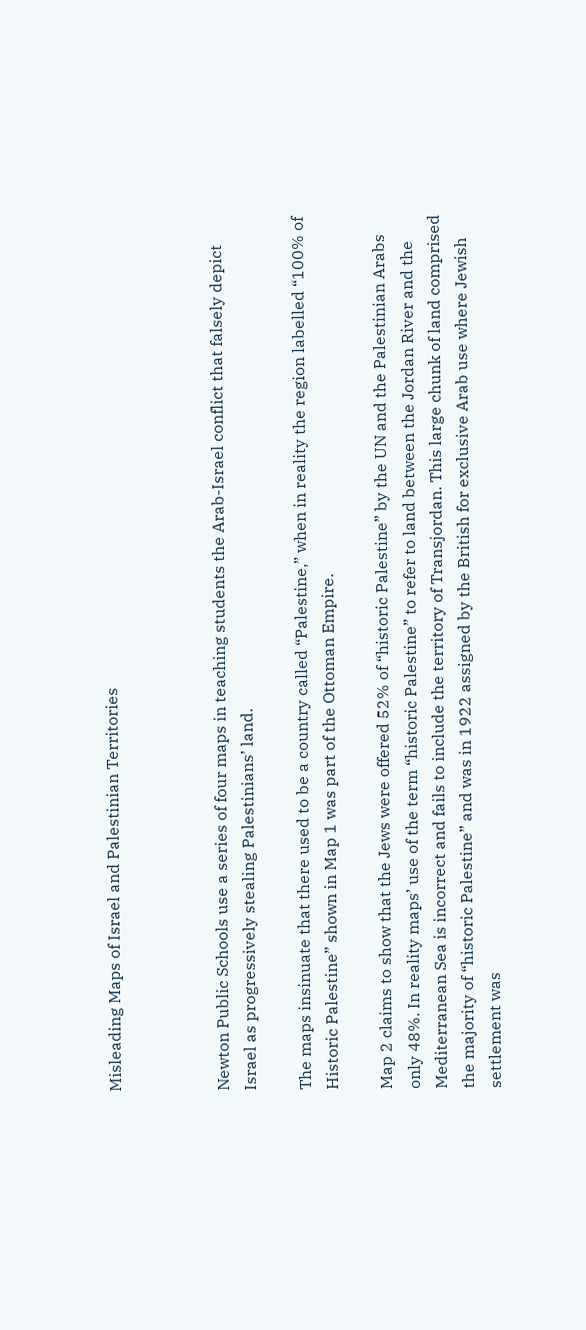Misleading Maps of Israel and Palestinian Territories



Newton Public Schools use a series of four maps in teaching students the Arab-Israel conflict that falsely depict Israel as progressively stealing Palestinians’ land.

The maps insinuate that there used to be a country called “Palestine,” when in reality the region labelled “100% of Historic Palestine” shown in Map 1 was part of the Ottoman Empire.

Map 2 claims to show that the Jews were offered 52% of “historic Palestine” by the UN and the Palestinian Arabs only 48%. In reality maps’ use of the term “historic Palestine” to refer to land between the Jordan River and the Mediterranean Sea is incorrect and fails to include the territory of Transjordan. This large chunk of land comprised the majority of “historic Palestine” and was in 1922 assigned by the British for exclusive Arab use where Jewish settlement was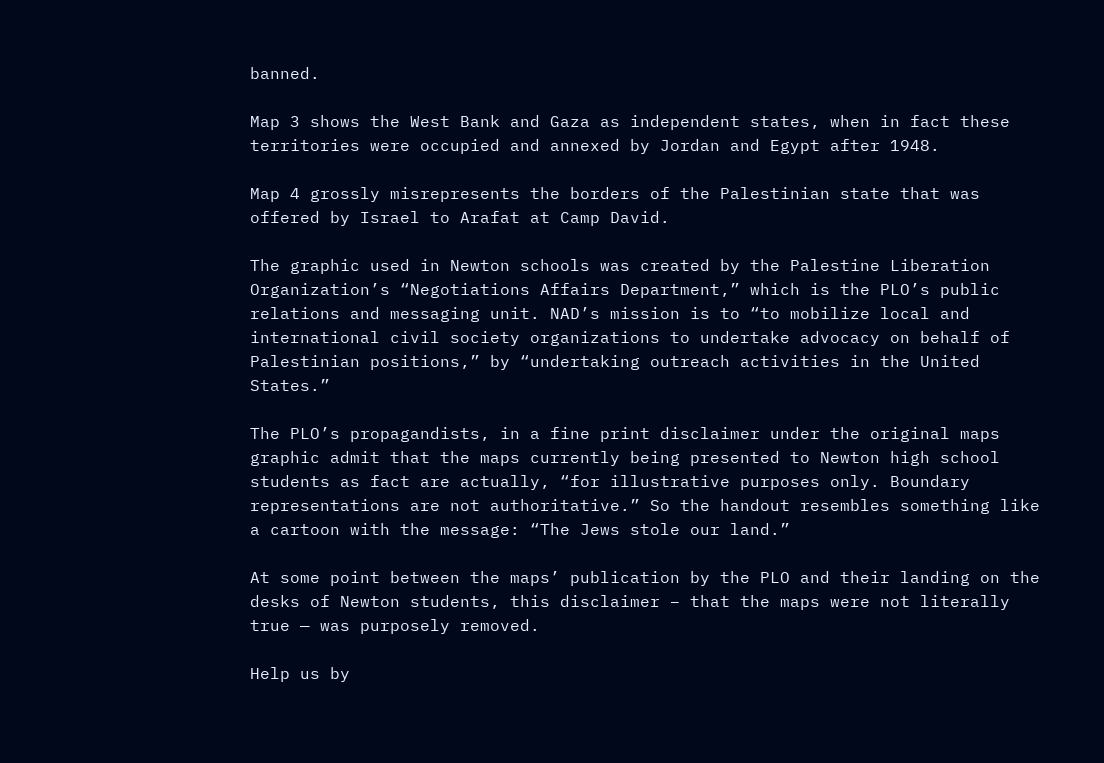banned.

Map 3 shows the West Bank and Gaza as independent states, when in fact these territories were occupied and annexed by Jordan and Egypt after 1948.

Map 4 grossly misrepresents the borders of the Palestinian state that was offered by Israel to Arafat at Camp David.

The graphic used in Newton schools was created by the Palestine Liberation Organization’s “Negotiations Affairs Department,” which is the PLO’s public relations and messaging unit. NAD’s mission is to “to mobilize local and international civil society organizations to undertake advocacy on behalf of Palestinian positions,” by “undertaking outreach activities in the United States.”

The PLO’s propagandists, in a fine print disclaimer under the original maps graphic admit that the maps currently being presented to Newton high school students as fact are actually, “for illustrative purposes only. Boundary representations are not authoritative.” So the handout resembles something like a cartoon with the message: “The Jews stole our land.”

At some point between the maps’ publication by the PLO and their landing on the desks of Newton students, this disclaimer – that the maps were not literally true — was purposely removed.

Help us by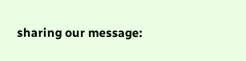sharing our message: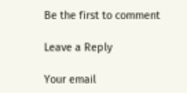Be the first to comment

Leave a Reply

Your email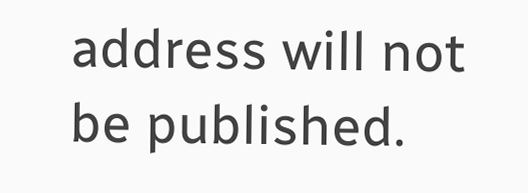address will not be published.